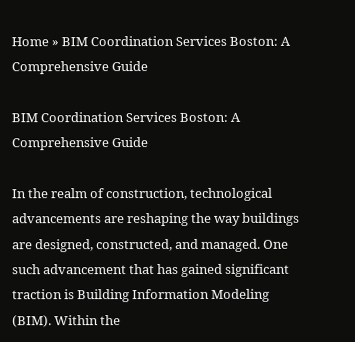Home » BIM Coordination Services Boston: A Comprehensive Guide

BIM Coordination Services Boston: A Comprehensive Guide

In the realm of construction, technological advancements are reshaping the way buildings are designed, constructed, and managed. One such advancement that has gained significant traction is Building Information Modeling (BIM). Within the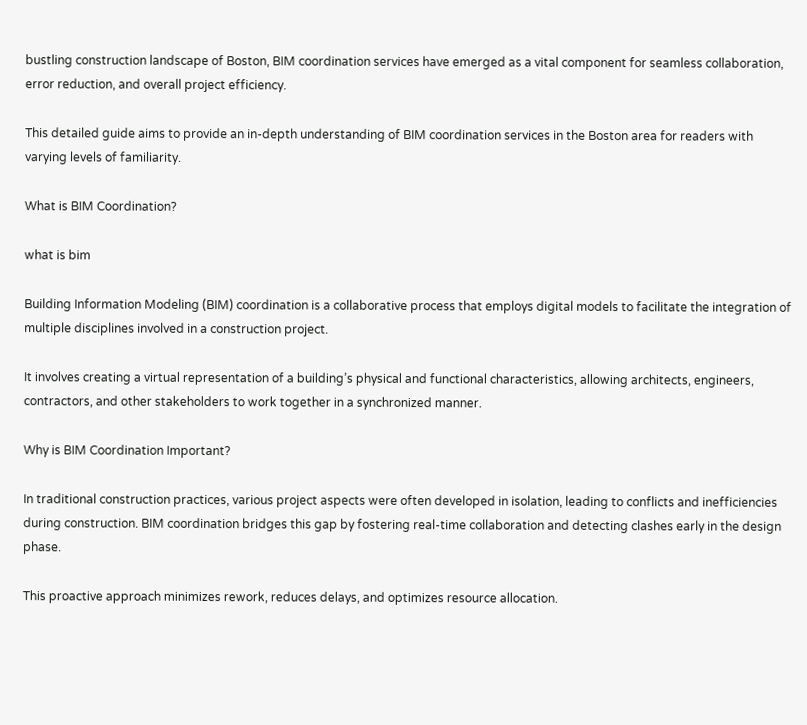bustling construction landscape of Boston, BIM coordination services have emerged as a vital component for seamless collaboration, error reduction, and overall project efficiency.

This detailed guide aims to provide an in-depth understanding of BIM coordination services in the Boston area for readers with varying levels of familiarity.

What is BIM Coordination?

what is bim

Building Information Modeling (BIM) coordination is a collaborative process that employs digital models to facilitate the integration of multiple disciplines involved in a construction project.

It involves creating a virtual representation of a building’s physical and functional characteristics, allowing architects, engineers, contractors, and other stakeholders to work together in a synchronized manner.

Why is BIM Coordination Important?

In traditional construction practices, various project aspects were often developed in isolation, leading to conflicts and inefficiencies during construction. BIM coordination bridges this gap by fostering real-time collaboration and detecting clashes early in the design phase.

This proactive approach minimizes rework, reduces delays, and optimizes resource allocation.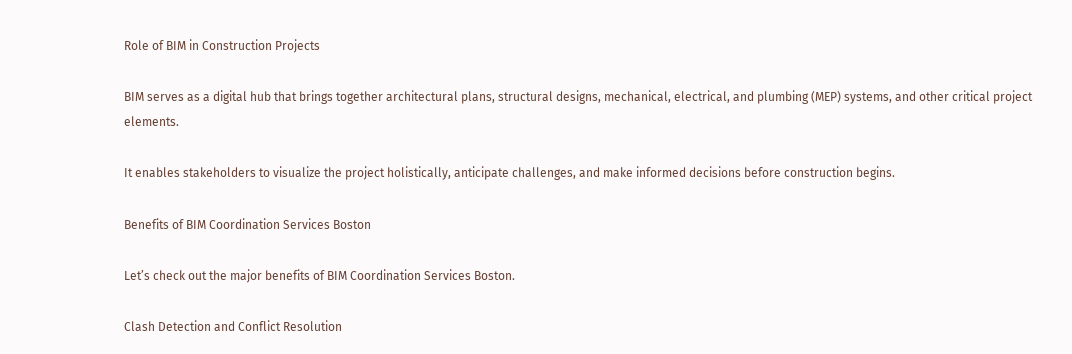Role of BIM in Construction Projects

BIM serves as a digital hub that brings together architectural plans, structural designs, mechanical, electrical, and plumbing (MEP) systems, and other critical project elements.

It enables stakeholders to visualize the project holistically, anticipate challenges, and make informed decisions before construction begins.

Benefits of BIM Coordination Services Boston

Let’s check out the major benefits of BIM Coordination Services Boston.

Clash Detection and Conflict Resolution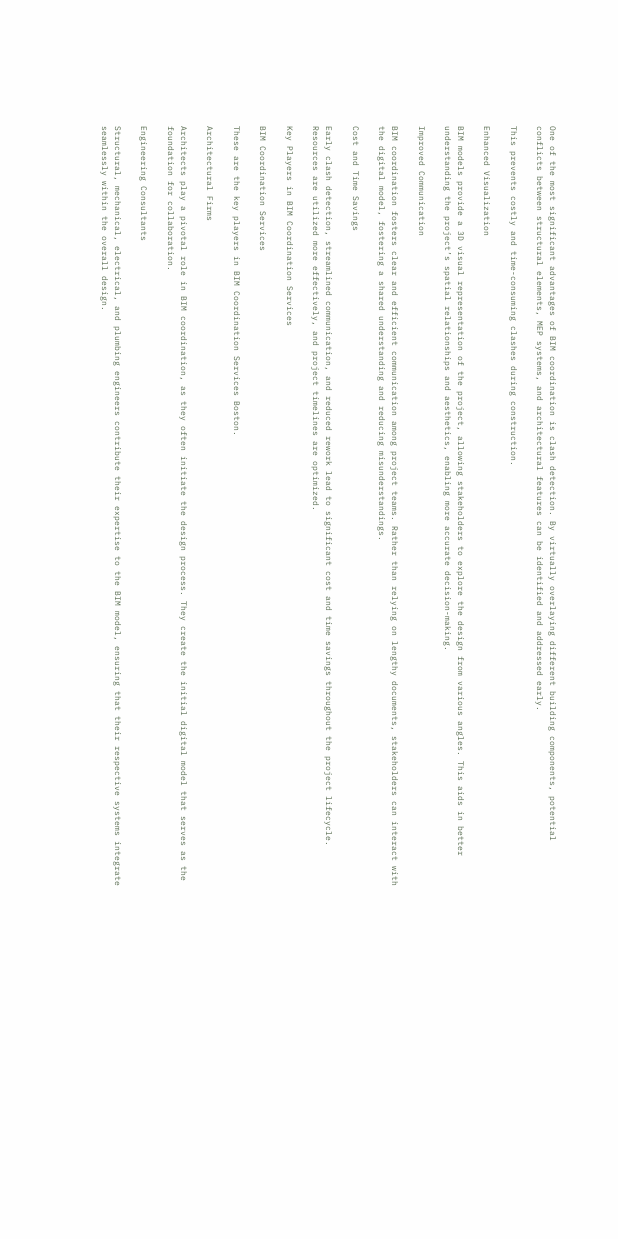One of the most significant advantages of BIM coordination is clash detection. By virtually overlaying different building components, potential conflicts between structural elements, MEP systems, and architectural features can be identified and addressed early.

This prevents costly and time-consuming clashes during construction.

Enhanced Visualization

BIM models provide a 3D visual representation of the project, allowing stakeholders to explore the design from various angles. This aids in better understanding the project’s spatial relationships and aesthetics, enabling more accurate decision-making.

Improved Communication

BIM coordination fosters clear and efficient communication among project teams. Rather than relying on lengthy documents, stakeholders can interact with the digital model, fostering a shared understanding and reducing misunderstandings.

Cost and Time Savings

Early clash detection, streamlined communication, and reduced rework lead to significant cost and time savings throughout the project lifecycle. Resources are utilized more effectively, and project timelines are optimized.

Key Players in BIM Coordination Services

BIM Coordination Services

These are the key players in BIM Coordination Services Boston.

Architectural Firms

Architects play a pivotal role in BIM coordination, as they often initiate the design process. They create the initial digital model that serves as the foundation for collaboration.

Engineering Consultants

Structural, mechanical, electrical, and plumbing engineers contribute their expertise to the BIM model, ensuring that their respective systems integrate seamlessly within the overall design.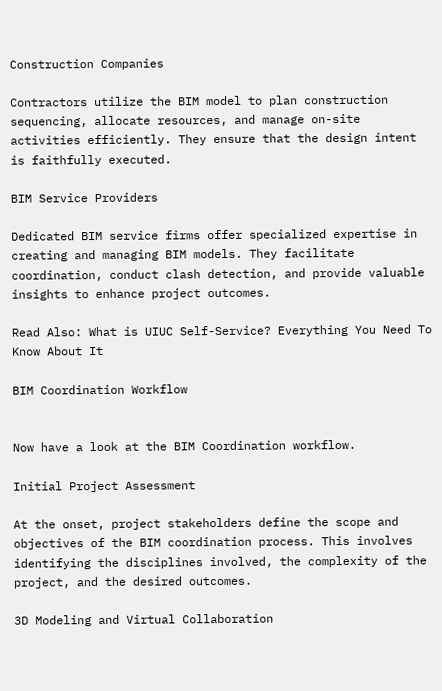Construction Companies

Contractors utilize the BIM model to plan construction sequencing, allocate resources, and manage on-site activities efficiently. They ensure that the design intent is faithfully executed.

BIM Service Providers

Dedicated BIM service firms offer specialized expertise in creating and managing BIM models. They facilitate coordination, conduct clash detection, and provide valuable insights to enhance project outcomes.

Read Also: What is UIUC Self-Service? Everything You Need To Know About It

BIM Coordination Workflow


Now have a look at the BIM Coordination workflow.

Initial Project Assessment

At the onset, project stakeholders define the scope and objectives of the BIM coordination process. This involves identifying the disciplines involved, the complexity of the project, and the desired outcomes.

3D Modeling and Virtual Collaboration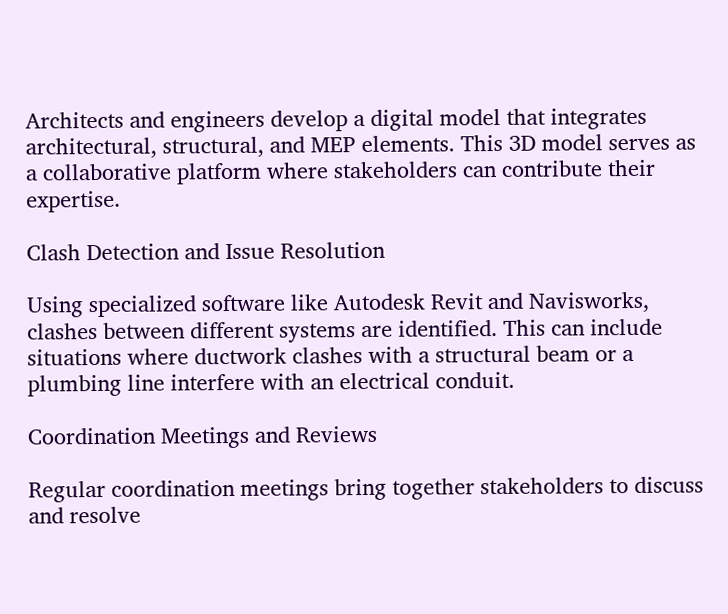Architects and engineers develop a digital model that integrates architectural, structural, and MEP elements. This 3D model serves as a collaborative platform where stakeholders can contribute their expertise.

Clash Detection and Issue Resolution

Using specialized software like Autodesk Revit and Navisworks, clashes between different systems are identified. This can include situations where ductwork clashes with a structural beam or a plumbing line interfere with an electrical conduit.

Coordination Meetings and Reviews

Regular coordination meetings bring together stakeholders to discuss and resolve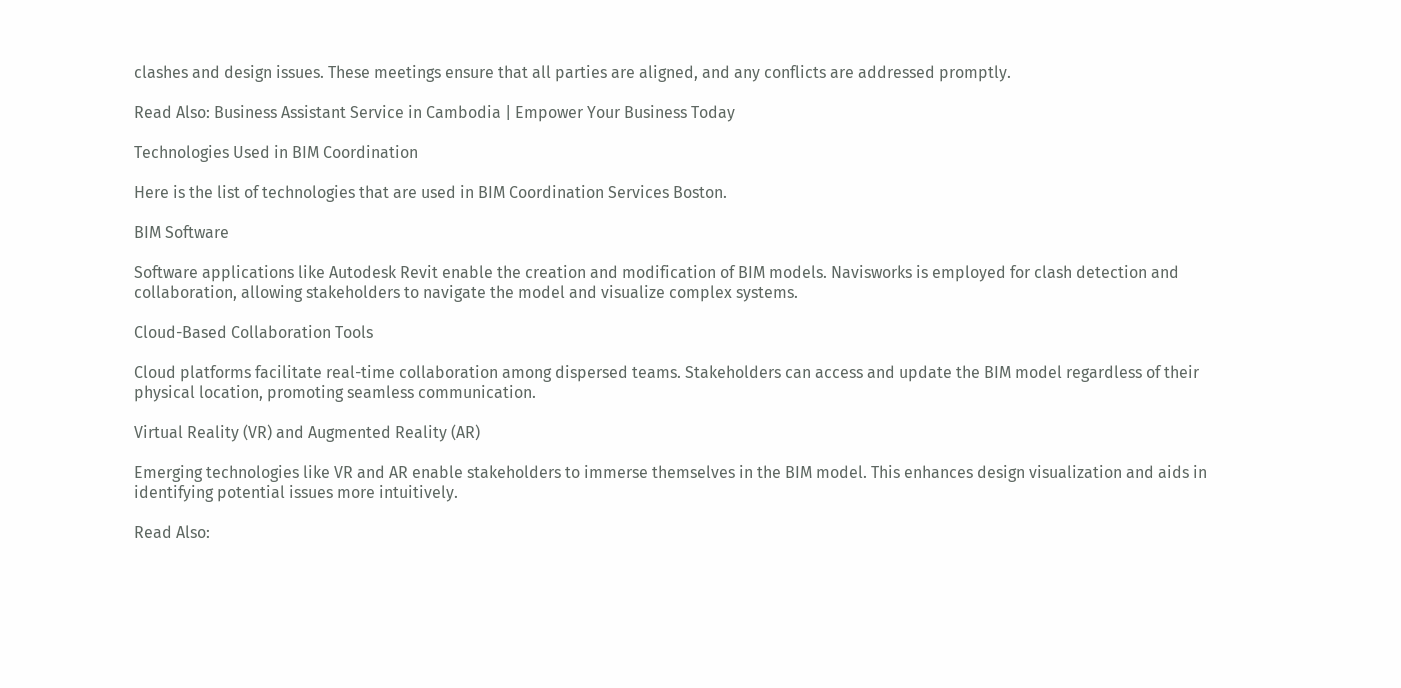clashes and design issues. These meetings ensure that all parties are aligned, and any conflicts are addressed promptly.

Read Also: Business Assistant Service in Cambodia | Empower Your Business Today

Technologies Used in BIM Coordination

Here is the list of technologies that are used in BIM Coordination Services Boston.

BIM Software

Software applications like Autodesk Revit enable the creation and modification of BIM models. Navisworks is employed for clash detection and collaboration, allowing stakeholders to navigate the model and visualize complex systems.

Cloud-Based Collaboration Tools

Cloud platforms facilitate real-time collaboration among dispersed teams. Stakeholders can access and update the BIM model regardless of their physical location, promoting seamless communication.

Virtual Reality (VR) and Augmented Reality (AR)

Emerging technologies like VR and AR enable stakeholders to immerse themselves in the BIM model. This enhances design visualization and aids in identifying potential issues more intuitively.

Read Also: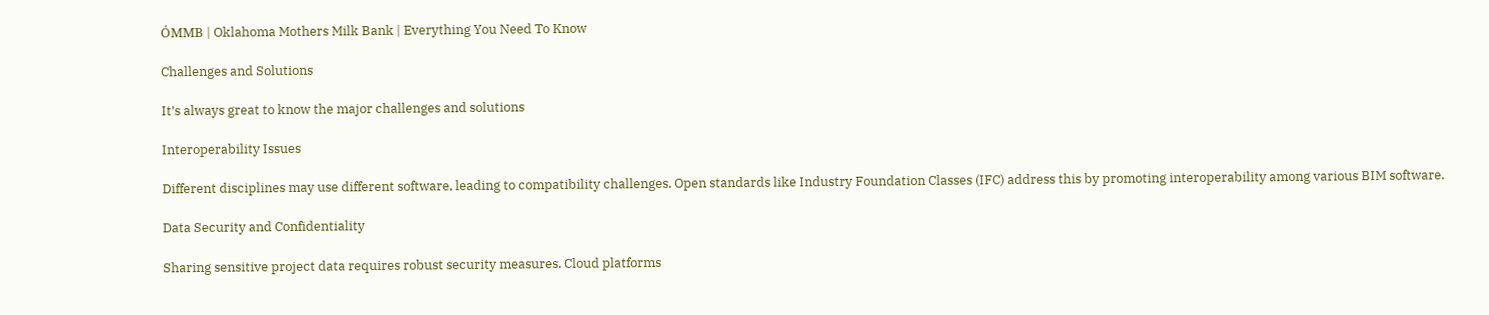ÓMMB | Oklahoma Mothers Milk Bank | Everything You Need To Know

Challenges and Solutions

It’s always great to know the major challenges and solutions

Interoperability Issues

Different disciplines may use different software, leading to compatibility challenges. Open standards like Industry Foundation Classes (IFC) address this by promoting interoperability among various BIM software.

Data Security and Confidentiality

Sharing sensitive project data requires robust security measures. Cloud platforms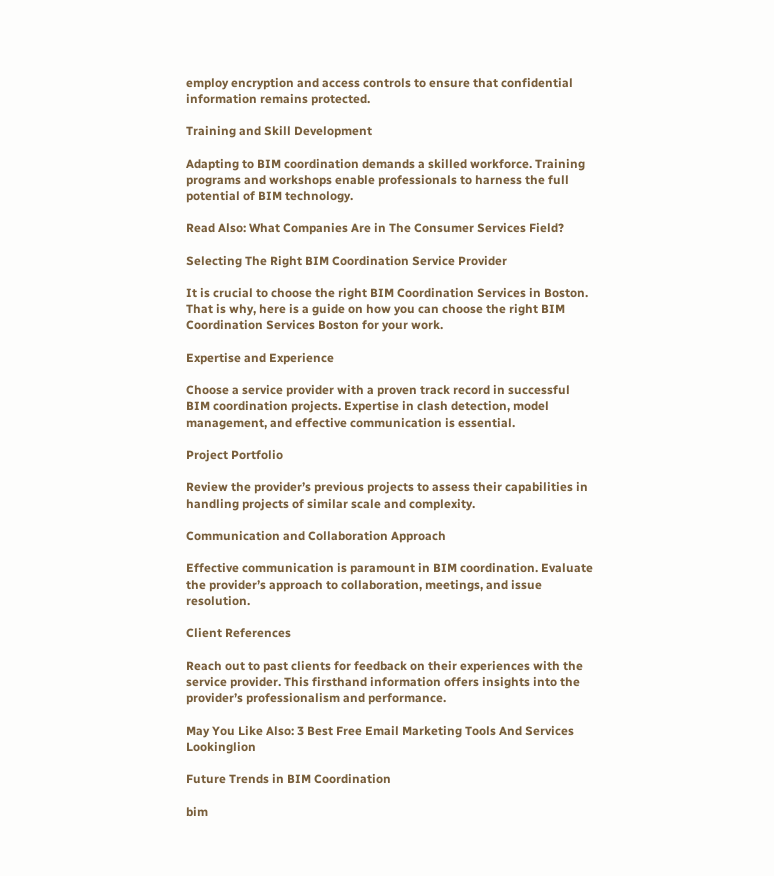employ encryption and access controls to ensure that confidential information remains protected.

Training and Skill Development

Adapting to BIM coordination demands a skilled workforce. Training programs and workshops enable professionals to harness the full potential of BIM technology.

Read Also: What Companies Are in The Consumer Services Field?

Selecting The Right BIM Coordination Service Provider

It is crucial to choose the right BIM Coordination Services in Boston. That is why, here is a guide on how you can choose the right BIM Coordination Services Boston for your work.

Expertise and Experience

Choose a service provider with a proven track record in successful BIM coordination projects. Expertise in clash detection, model management, and effective communication is essential.

Project Portfolio

Review the provider’s previous projects to assess their capabilities in handling projects of similar scale and complexity.

Communication and Collaboration Approach

Effective communication is paramount in BIM coordination. Evaluate the provider’s approach to collaboration, meetings, and issue resolution.

Client References

Reach out to past clients for feedback on their experiences with the service provider. This firsthand information offers insights into the provider’s professionalism and performance.

May You Like Also: 3 Best Free Email Marketing Tools And Services Lookinglion

Future Trends in BIM Coordination

bim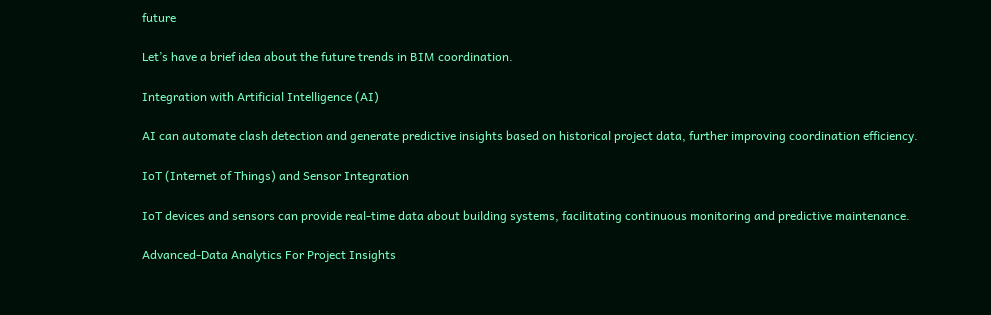future

Let’s have a brief idea about the future trends in BIM coordination.

Integration with Artificial Intelligence (AI)

AI can automate clash detection and generate predictive insights based on historical project data, further improving coordination efficiency.

IoT (Internet of Things) and Sensor Integration

IoT devices and sensors can provide real-time data about building systems, facilitating continuous monitoring and predictive maintenance.

Advanced-Data Analytics For Project Insights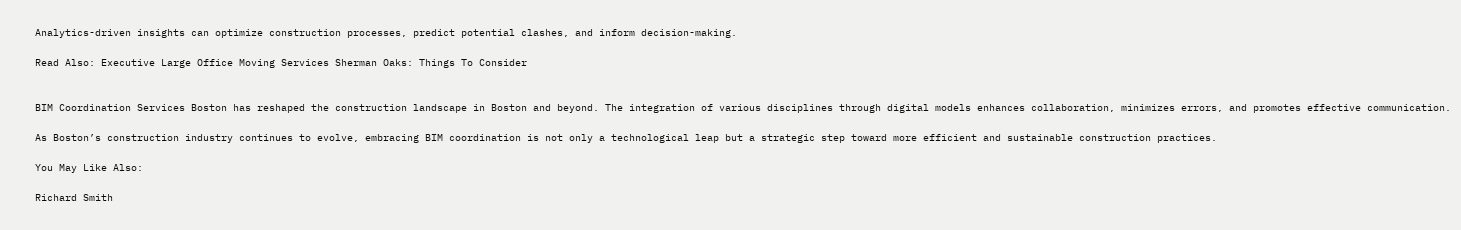Analytics-driven insights can optimize construction processes, predict potential clashes, and inform decision-making.

Read Also: Executive Large Office Moving Services Sherman Oaks: Things To Consider


BIM Coordination Services Boston has reshaped the construction landscape in Boston and beyond. The integration of various disciplines through digital models enhances collaboration, minimizes errors, and promotes effective communication.

As Boston’s construction industry continues to evolve, embracing BIM coordination is not only a technological leap but a strategic step toward more efficient and sustainable construction practices.

You May Like Also:

Richard Smith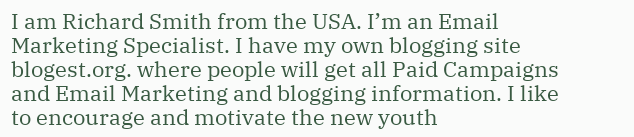I am Richard Smith from the USA. I’m an Email Marketing Specialist. I have my own blogging site blogest.org. where people will get all Paid Campaigns and Email Marketing and blogging information. I like to encourage and motivate the new youth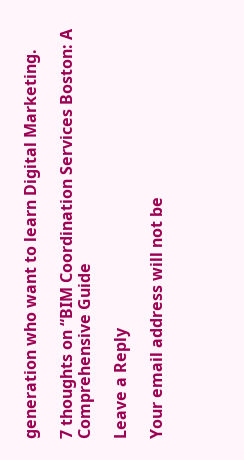generation who want to learn Digital Marketing.

7 thoughts on “BIM Coordination Services Boston: A Comprehensive Guide

Leave a Reply

Your email address will not be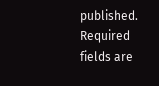published. Required fields are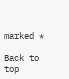marked *

Back to top